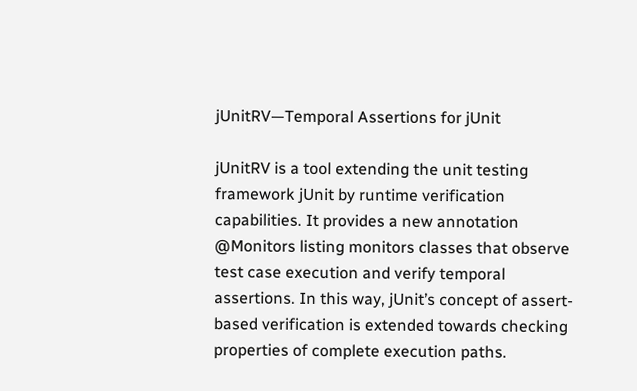jUnitRV—Temporal Assertions for jUnit

jUnitRV is a tool extending the unit testing framework jUnit by runtime verification capabilities. It provides a new annotation @Monitors listing monitors classes that observe test case execution and verify temporal assertions. In this way, jUnit’s concept of assert-based verification is extended towards checking properties of complete execution paths.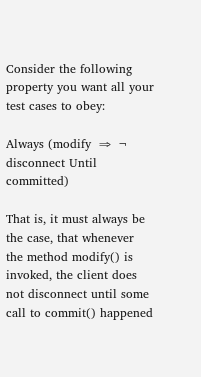Consider the following property you want all your test cases to obey:

Always (modify  ⇒  ¬ disconnect Until committed)

That is, it must always be the case, that whenever the method modify() is invoked, the client does not disconnect until some call to commit() happened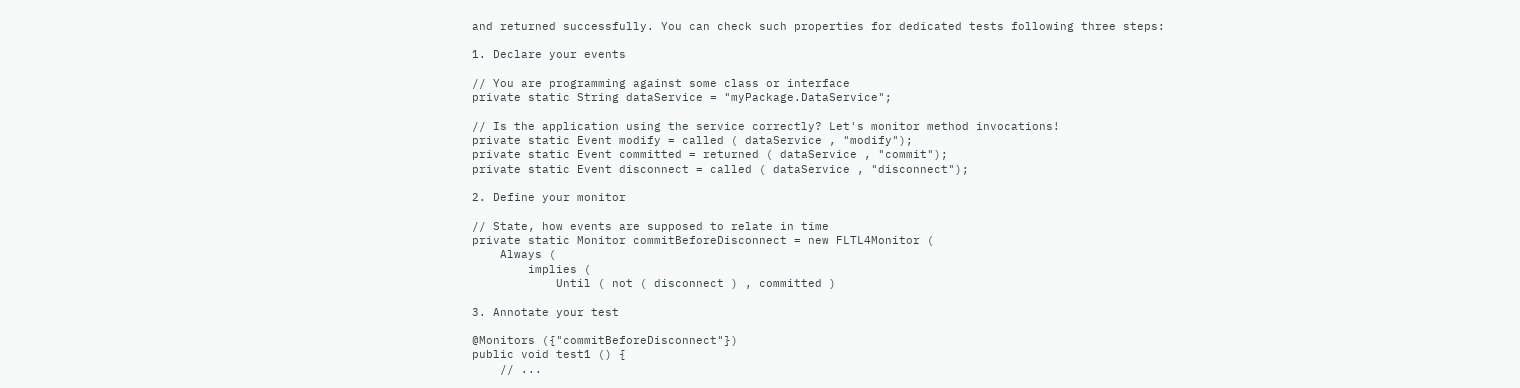and returned successfully. You can check such properties for dedicated tests following three steps:

1. Declare your events

// You are programming against some class or interface
private static String dataService = "myPackage.DataService";

// Is the application using the service correctly? Let's monitor method invocations!
private static Event modify = called ( dataService , "modify");
private static Event committed = returned ( dataService , "commit");
private static Event disconnect = called ( dataService , "disconnect");

2. Define your monitor

// State, how events are supposed to relate in time
private static Monitor commitBeforeDisconnect = new FLTL4Monitor (
    Always (
        implies (
            Until ( not ( disconnect ) , committed )

3. Annotate your test

@Monitors ({"commitBeforeDisconnect"})
public void test1 () {
    // ...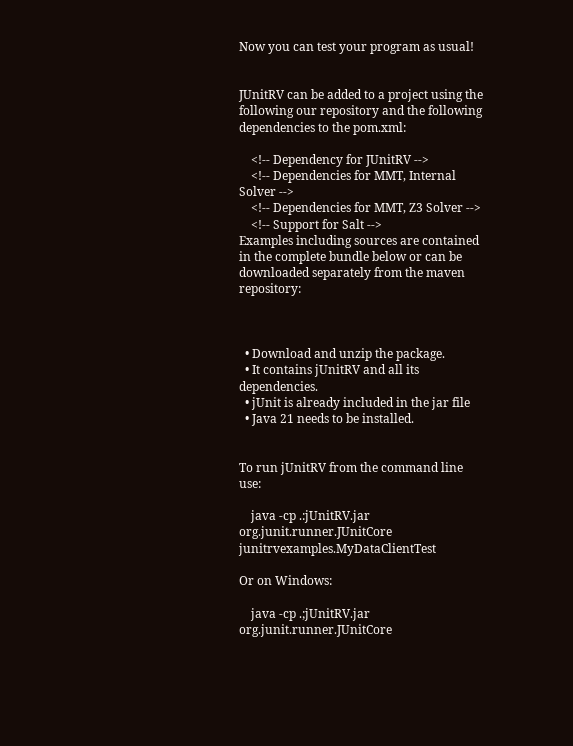Now you can test your program as usual!


JUnitRV can be added to a project using the following our repository and the following dependencies to the pom.xml:

    <!-- Dependency for JUnitRV -->
    <!-- Dependencies for MMT, Internal Solver -->
    <!-- Dependencies for MMT, Z3 Solver -->
    <!-- Support for Salt -->
Examples including sources are contained in the complete bundle below or can be downloaded separately from the maven repository:



  • Download and unzip the package.
  • It contains jUnitRV and all its dependencies.
  • jUnit is already included in the jar file
  • Java 21 needs to be installed.


To run jUnitRV from the command line use:

    java -cp .:jUnitRV.jar org.junit.runner.JUnitCore junitrvexamples.MyDataClientTest

Or on Windows:

    java -cp .;jUnitRV.jar org.junit.runner.JUnitCore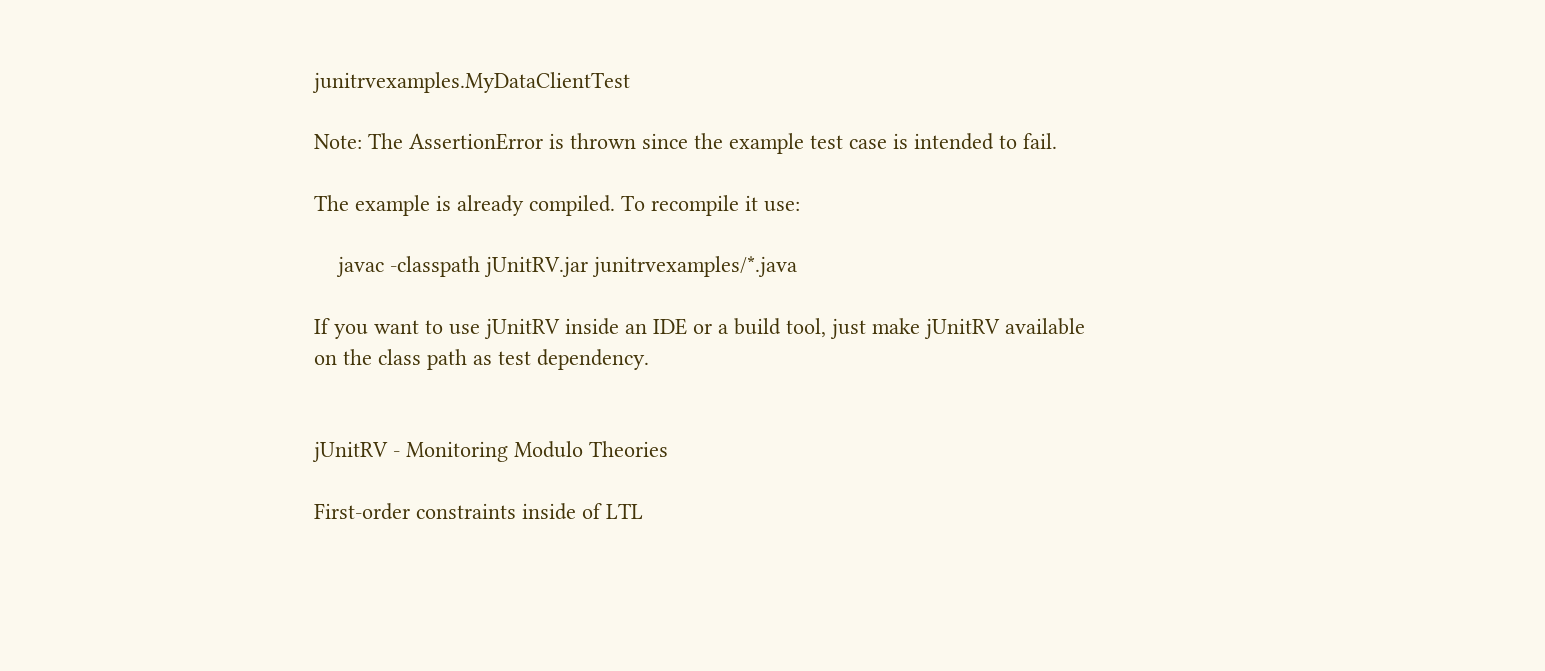junitrvexamples.MyDataClientTest

Note: The AssertionError is thrown since the example test case is intended to fail.

The example is already compiled. To recompile it use:

    javac -classpath jUnitRV.jar junitrvexamples/*.java

If you want to use jUnitRV inside an IDE or a build tool, just make jUnitRV available on the class path as test dependency.


jUnitRV - Monitoring Modulo Theories

First-order constraints inside of LTL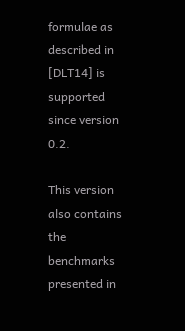formulae as described in [DLT14] is supported since version 0.2.

This version also contains the benchmarks presented in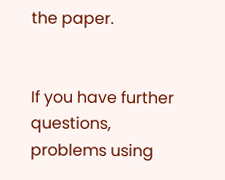the paper.


If you have further questions, problems using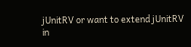jUnitRV or want to extend jUnitRV in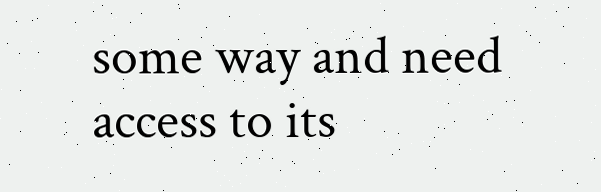some way and need access to its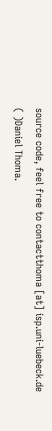source code, feel free to contactthoma [at] isp.uni-luebeck.de ( )Daniel Thoma.